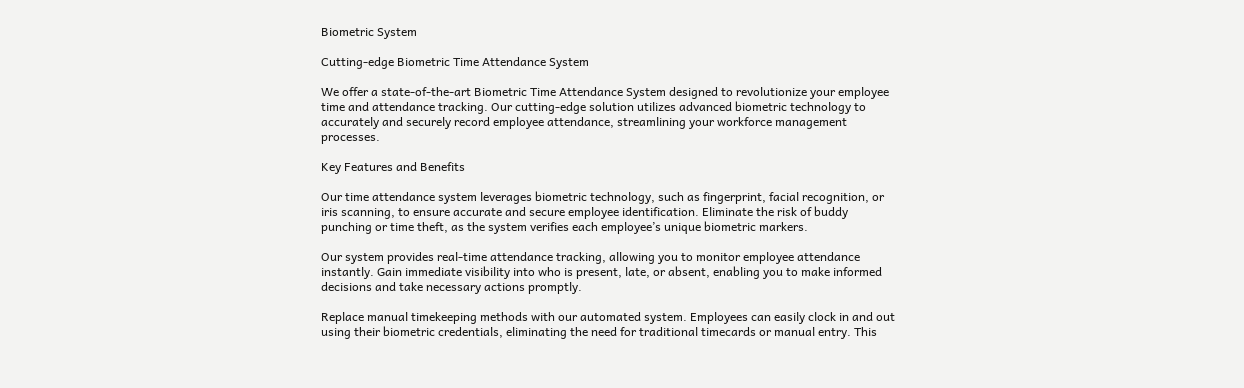Biometric System

Cutting-edge Biometric Time Attendance System

We offer a state-of-the-art Biometric Time Attendance System designed to revolutionize your employee time and attendance tracking. Our cutting-edge solution utilizes advanced biometric technology to accurately and securely record employee attendance, streamlining your workforce management processes.

Key Features and Benefits

Our time attendance system leverages biometric technology, such as fingerprint, facial recognition, or iris scanning, to ensure accurate and secure employee identification. Eliminate the risk of buddy punching or time theft, as the system verifies each employee’s unique biometric markers.

Our system provides real-time attendance tracking, allowing you to monitor employee attendance instantly. Gain immediate visibility into who is present, late, or absent, enabling you to make informed decisions and take necessary actions promptly.

Replace manual timekeeping methods with our automated system. Employees can easily clock in and out using their biometric credentials, eliminating the need for traditional timecards or manual entry. This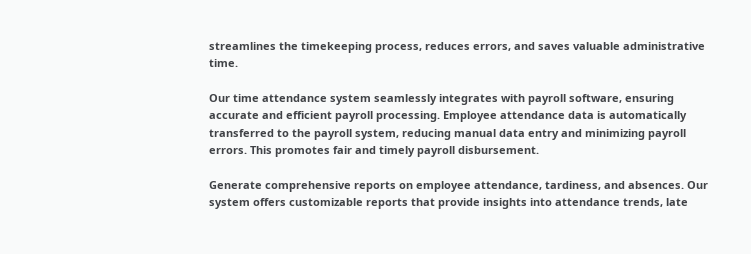streamlines the timekeeping process, reduces errors, and saves valuable administrative time.

Our time attendance system seamlessly integrates with payroll software, ensuring accurate and efficient payroll processing. Employee attendance data is automatically transferred to the payroll system, reducing manual data entry and minimizing payroll errors. This promotes fair and timely payroll disbursement.

Generate comprehensive reports on employee attendance, tardiness, and absences. Our system offers customizable reports that provide insights into attendance trends, late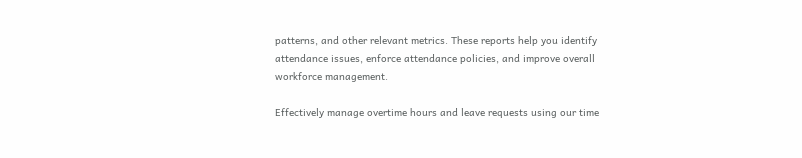patterns, and other relevant metrics. These reports help you identify attendance issues, enforce attendance policies, and improve overall workforce management.

Effectively manage overtime hours and leave requests using our time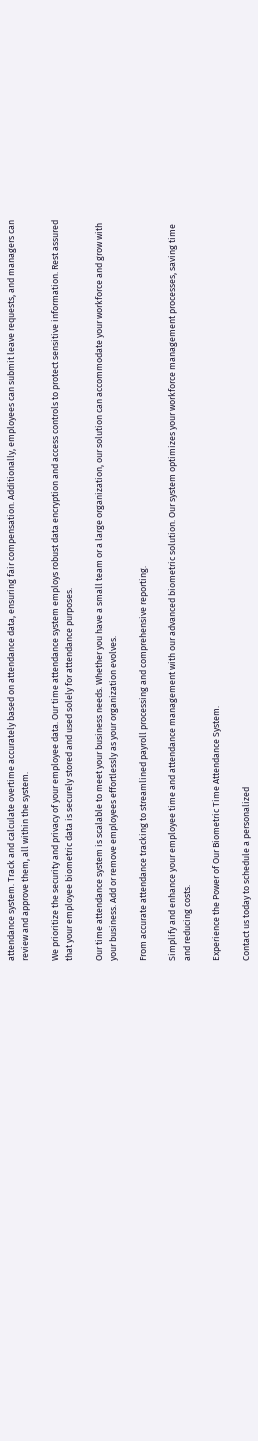attendance system. Track and calculate overtime accurately based on attendance data, ensuring fair compensation. Additionally, employees can submit leave requests, and managers can review and approve them, all within the system.

We prioritize the security and privacy of your employee data. Our time attendance system employs robust data encryption and access controls to protect sensitive information. Rest assured that your employee biometric data is securely stored and used solely for attendance purposes.

Our time attendance system is scalable to meet your business needs. Whether you have a small team or a large organization, our solution can accommodate your workforce and grow with your business. Add or remove employees effortlessly as your organization evolves.

From accurate attendance tracking to streamlined payroll processing and comprehensive reporting.

Simplify and enhance your employee time and attendance management with our advanced biometric solution. Our system optimizes your workforce management processes, saving time and reducing costs.

Experience the Power of Our Biometric Time Attendance System.

Contact us today to schedule a personalized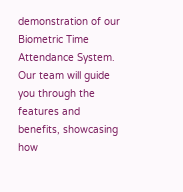demonstration of our Biometric Time Attendance System. Our team will guide you through the features and benefits, showcasing how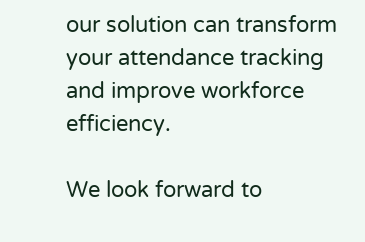our solution can transform your attendance tracking and improve workforce efficiency.

We look forward to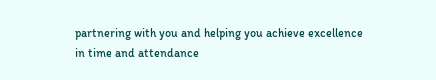partnering with you and helping you achieve excellence in time and attendance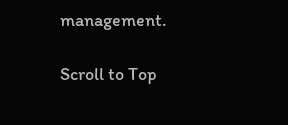management.

Scroll to Top